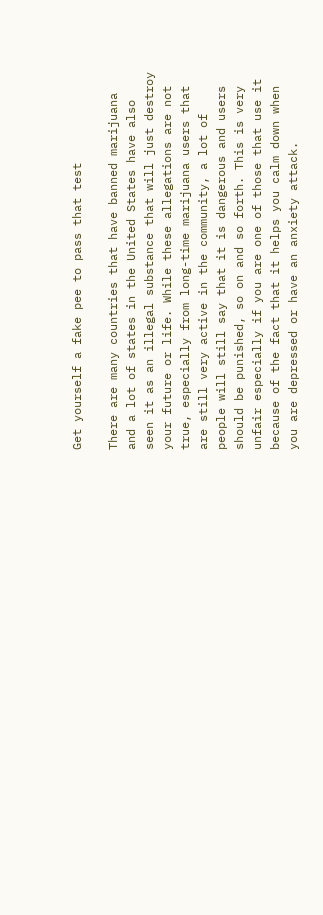Get yourself a fake pee to pass that test

There are many countries that have banned marijuana and a lot of states in the United States have also seen it as an illegal substance that will just destroy your future or life. While these allegations are not true, especially from long-time marijuana users that are still very active in the community, a lot of people will still say that it is dangerous and users should be punished, so on and so forth. This is very unfair especially if you are one of those that use it because of the fact that it helps you calm down when you are depressed or have an anxiety attack.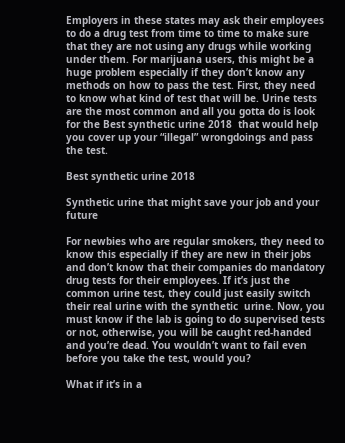Employers in these states may ask their employees to do a drug test from time to time to make sure that they are not using any drugs while working under them. For marijuana users, this might be a huge problem especially if they don’t know any methods on how to pass the test. First, they need to know what kind of test that will be. Urine tests are the most common and all you gotta do is look for the Best synthetic urine 2018  that would help you cover up your “illegal” wrongdoings and pass the test.

Best synthetic urine 2018

Synthetic urine that might save your job and your future

For newbies who are regular smokers, they need to know this especially if they are new in their jobs and don’t know that their companies do mandatory drug tests for their employees. If it’s just the common urine test, they could just easily switch their real urine with the synthetic  urine. Now, you must know if the lab is going to do supervised tests or not, otherwise, you will be caught red-handed and you’re dead. You wouldn’t want to fail even before you take the test, would you?

What if it’s in a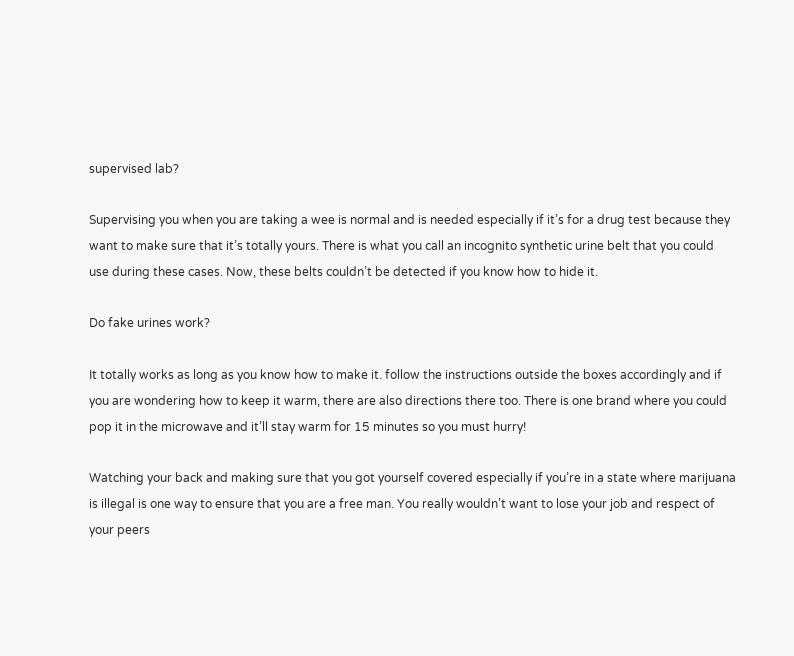supervised lab?

Supervising you when you are taking a wee is normal and is needed especially if it’s for a drug test because they want to make sure that it’s totally yours. There is what you call an incognito synthetic urine belt that you could use during these cases. Now, these belts couldn’t be detected if you know how to hide it.

Do fake urines work?

It totally works as long as you know how to make it. follow the instructions outside the boxes accordingly and if you are wondering how to keep it warm, there are also directions there too. There is one brand where you could pop it in the microwave and it’ll stay warm for 15 minutes so you must hurry!

Watching your back and making sure that you got yourself covered especially if you’re in a state where marijuana is illegal is one way to ensure that you are a free man. You really wouldn’t want to lose your job and respect of your peers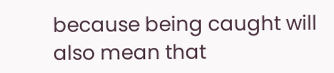because being caught will also mean that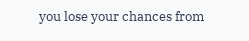you lose your chances from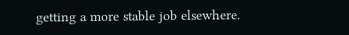getting a more stable job elsewhere.